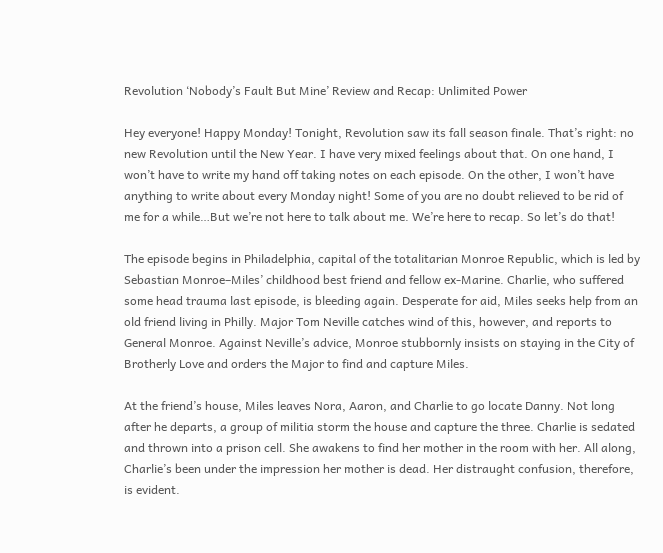Revolution ‘Nobody’s Fault But Mine’ Review and Recap: Unlimited Power

Hey everyone! Happy Monday! Tonight, Revolution saw its fall season finale. That’s right: no new Revolution until the New Year. I have very mixed feelings about that. On one hand, I won’t have to write my hand off taking notes on each episode. On the other, I won’t have anything to write about every Monday night! Some of you are no doubt relieved to be rid of me for a while…But we’re not here to talk about me. We’re here to recap. So let’s do that!

The episode begins in Philadelphia, capital of the totalitarian Monroe Republic, which is led by Sebastian Monroe–Miles’ childhood best friend and fellow ex-Marine. Charlie, who suffered some head trauma last episode, is bleeding again. Desperate for aid, Miles seeks help from an old friend living in Philly. Major Tom Neville catches wind of this, however, and reports to General Monroe. Against Neville’s advice, Monroe stubbornly insists on staying in the City of Brotherly Love and orders the Major to find and capture Miles.

At the friend’s house, Miles leaves Nora, Aaron, and Charlie to go locate Danny. Not long after he departs, a group of militia storm the house and capture the three. Charlie is sedated and thrown into a prison cell. She awakens to find her mother in the room with her. All along, Charlie’s been under the impression her mother is dead. Her distraught confusion, therefore, is evident.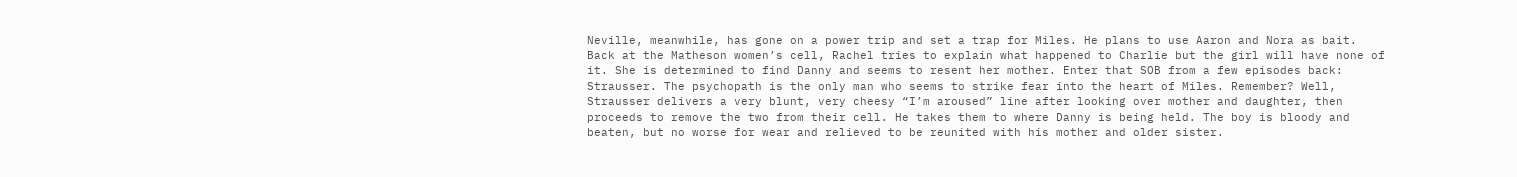Neville, meanwhile, has gone on a power trip and set a trap for Miles. He plans to use Aaron and Nora as bait. Back at the Matheson women’s cell, Rachel tries to explain what happened to Charlie but the girl will have none of it. She is determined to find Danny and seems to resent her mother. Enter that SOB from a few episodes back: Strausser. The psychopath is the only man who seems to strike fear into the heart of Miles. Remember? Well, Strausser delivers a very blunt, very cheesy “I’m aroused” line after looking over mother and daughter, then proceeds to remove the two from their cell. He takes them to where Danny is being held. The boy is bloody and beaten, but no worse for wear and relieved to be reunited with his mother and older sister.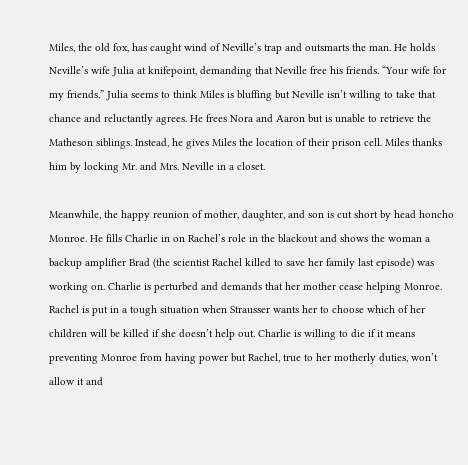Miles, the old fox, has caught wind of Neville’s trap and outsmarts the man. He holds Neville’s wife Julia at knifepoint, demanding that Neville free his friends. “Your wife for my friends.” Julia seems to think Miles is bluffing but Neville isn’t willing to take that chance and reluctantly agrees. He frees Nora and Aaron but is unable to retrieve the Matheson siblings. Instead, he gives Miles the location of their prison cell. Miles thanks him by locking Mr. and Mrs. Neville in a closet.

Meanwhile, the happy reunion of mother, daughter, and son is cut short by head honcho Monroe. He fills Charlie in on Rachel’s role in the blackout and shows the woman a backup amplifier Brad (the scientist Rachel killed to save her family last episode) was working on. Charlie is perturbed and demands that her mother cease helping Monroe. Rachel is put in a tough situation when Strausser wants her to choose which of her children will be killed if she doesn’t help out. Charlie is willing to die if it means preventing Monroe from having power but Rachel, true to her motherly duties, won’t allow it and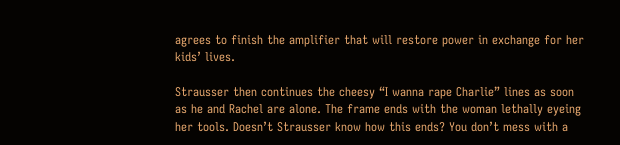agrees to finish the amplifier that will restore power in exchange for her kids’ lives.

Strausser then continues the cheesy “I wanna rape Charlie” lines as soon as he and Rachel are alone. The frame ends with the woman lethally eyeing her tools. Doesn’t Strausser know how this ends? You don’t mess with a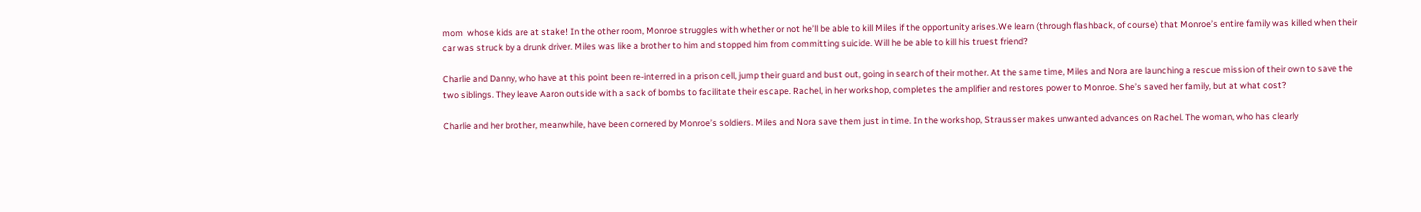mom  whose kids are at stake! In the other room, Monroe struggles with whether or not he’ll be able to kill Miles if the opportunity arises.We learn (through flashback, of course) that Monroe’s entire family was killed when their car was struck by a drunk driver. Miles was like a brother to him and stopped him from committing suicide. Will he be able to kill his truest friend?

Charlie and Danny, who have at this point been re-interred in a prison cell, jump their guard and bust out, going in search of their mother. At the same time, Miles and Nora are launching a rescue mission of their own to save the two siblings. They leave Aaron outside with a sack of bombs to facilitate their escape. Rachel, in her workshop, completes the amplifier and restores power to Monroe. She’s saved her family, but at what cost?

Charlie and her brother, meanwhile, have been cornered by Monroe’s soldiers. Miles and Nora save them just in time. In the workshop, Strausser makes unwanted advances on Rachel. The woman, who has clearly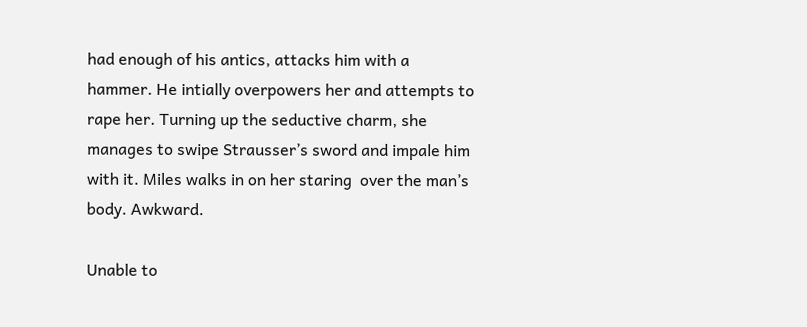had enough of his antics, attacks him with a hammer. He intially overpowers her and attempts to rape her. Turning up the seductive charm, she manages to swipe Strausser’s sword and impale him with it. Miles walks in on her staring  over the man’s body. Awkward.

Unable to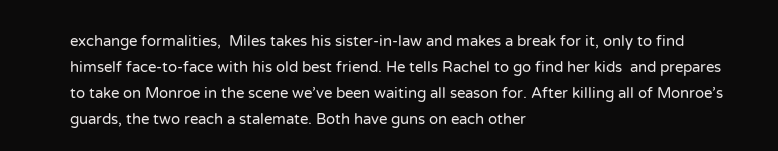exchange formalities,  Miles takes his sister-in-law and makes a break for it, only to find himself face-to-face with his old best friend. He tells Rachel to go find her kids  and prepares to take on Monroe in the scene we’ve been waiting all season for. After killing all of Monroe’s guards, the two reach a stalemate. Both have guns on each other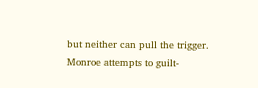but neither can pull the trigger. Monroe attempts to guilt-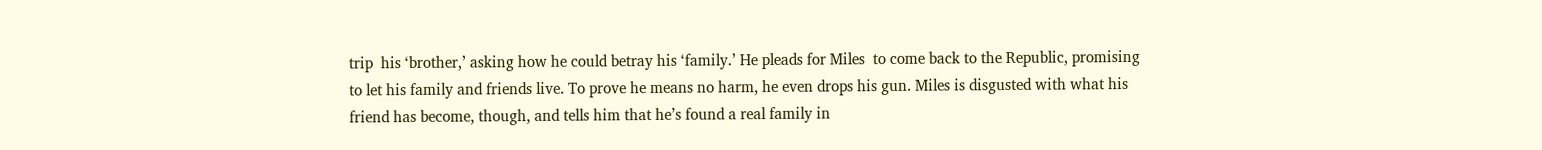trip  his ‘brother,’ asking how he could betray his ‘family.’ He pleads for Miles  to come back to the Republic, promising to let his family and friends live. To prove he means no harm, he even drops his gun. Miles is disgusted with what his friend has become, though, and tells him that he’s found a real family in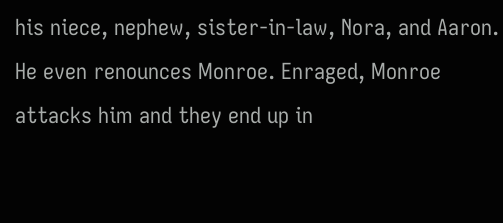his niece, nephew, sister-in-law, Nora, and Aaron. He even renounces Monroe. Enraged, Monroe attacks him and they end up in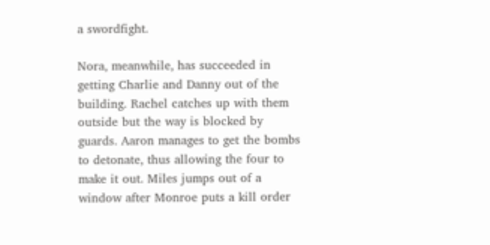a swordfight.

Nora, meanwhile, has succeeded in getting Charlie and Danny out of the building. Rachel catches up with them outside but the way is blocked by guards. Aaron manages to get the bombs to detonate, thus allowing the four to make it out. Miles jumps out of a window after Monroe puts a kill order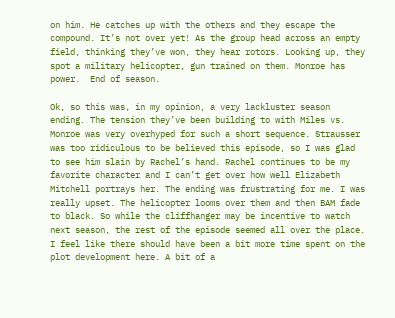on him. He catches up with the others and they escape the compound. It’s not over yet! As the group head across an empty field, thinking they’ve won, they hear rotors. Looking up, they spot a military helicopter, gun trained on them. Monroe has power.  End of season.

Ok, so this was, in my opinion, a very lackluster season ending. The tension they’ve been building to with Miles vs. Monroe was very overhyped for such a short sequence. Strausser was too ridiculous to be believed this episode, so I was glad to see him slain by Rachel’s hand. Rachel continues to be my favorite character and I can’t get over how well Elizabeth Mitchell portrays her. The ending was frustrating for me. I was really upset. The helicopter looms over them and then BAM fade to black. So while the cliffhanger may be incentive to watch next season, the rest of the episode seemed all over the place. I feel like there should have been a bit more time spent on the plot development here. A bit of a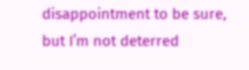disappointment to be sure, but I’m not deterred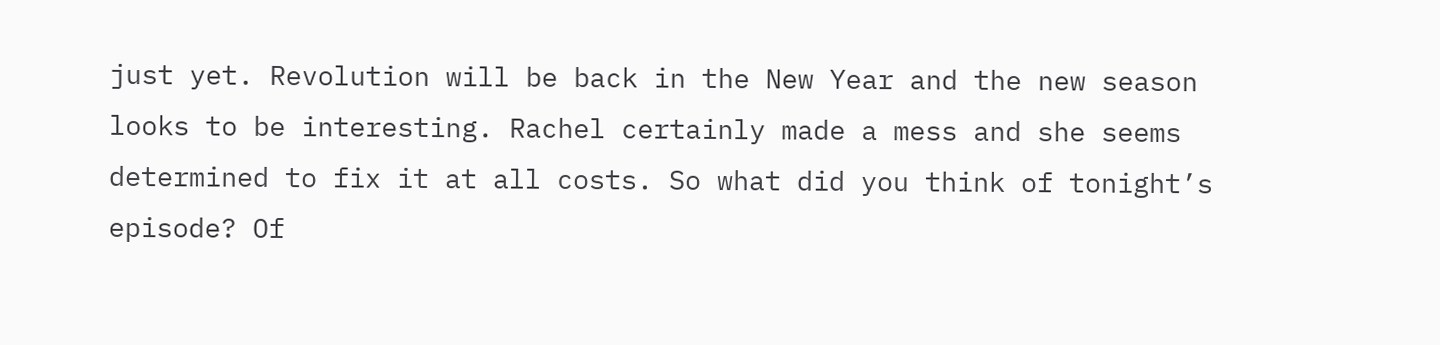just yet. Revolution will be back in the New Year and the new season looks to be interesting. Rachel certainly made a mess and she seems determined to fix it at all costs. So what did you think of tonight’s episode? Of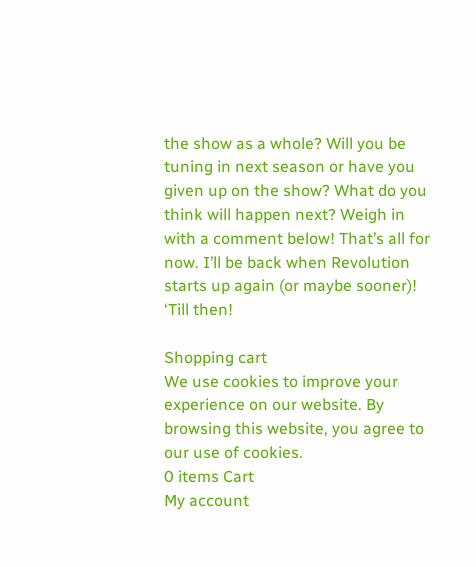the show as a whole? Will you be tuning in next season or have you given up on the show? What do you think will happen next? Weigh in with a comment below! That’s all for now. I’ll be back when Revolution starts up again (or maybe sooner)! ‘Till then!

Shopping cart
We use cookies to improve your experience on our website. By browsing this website, you agree to our use of cookies.
0 items Cart
My account